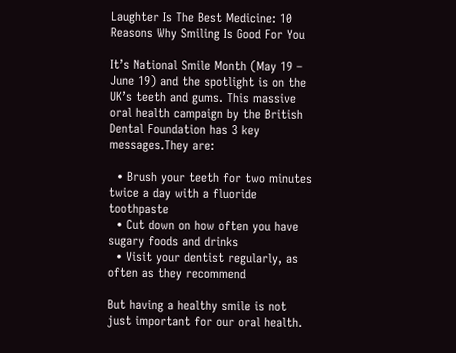Laughter Is The Best Medicine: 10 Reasons Why Smiling Is Good For You

It’s National Smile Month (May 19 – June 19) and the spotlight is on the UK’s teeth and gums. This massive oral health campaign by the British Dental Foundation has 3 key messages.They are:

  • Brush your teeth for two minutes twice a day with a fluoride toothpaste
  • Cut down on how often you have sugary foods and drinks
  • Visit your dentist regularly, as often as they recommend

But having a healthy smile is not just important for our oral health.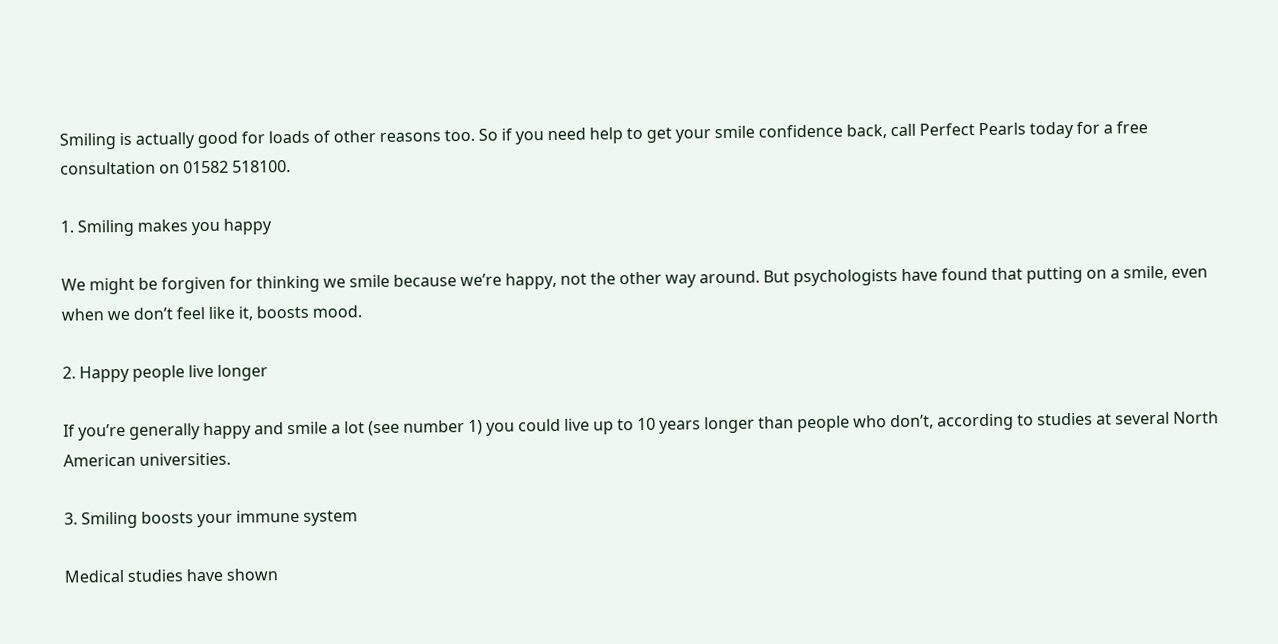Smiling is actually good for loads of other reasons too. So if you need help to get your smile confidence back, call Perfect Pearls today for a free consultation on 01582 518100.

1. Smiling makes you happy

We might be forgiven for thinking we smile because we’re happy, not the other way around. But psychologists have found that putting on a smile, even when we don’t feel like it, boosts mood.

2. Happy people live longer

If you’re generally happy and smile a lot (see number 1) you could live up to 10 years longer than people who don’t, according to studies at several North American universities.

3. Smiling boosts your immune system

Medical studies have shown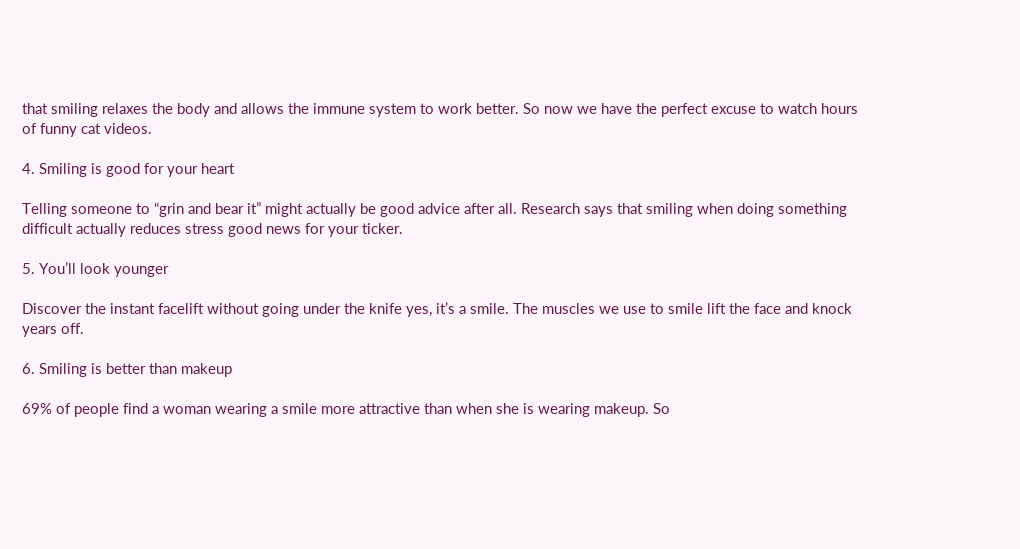that smiling relaxes the body and allows the immune system to work better. So now we have the perfect excuse to watch hours of funny cat videos.

4. Smiling is good for your heart

Telling someone to “grin and bear it” might actually be good advice after all. Research says that smiling when doing something difficult actually reduces stress good news for your ticker.

5. You’ll look younger

Discover the instant facelift without going under the knife yes, it’s a smile. The muscles we use to smile lift the face and knock years off.

6. Smiling is better than makeup

69% of people find a woman wearing a smile more attractive than when she is wearing makeup. So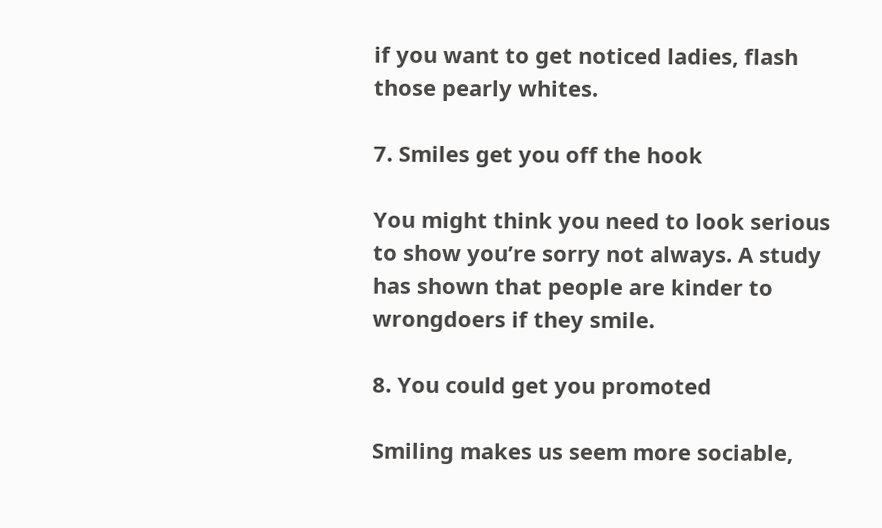if you want to get noticed ladies, flash those pearly whites.

7. Smiles get you off the hook

You might think you need to look serious to show you’re sorry not always. A study has shown that people are kinder to wrongdoers if they smile.

8. You could get you promoted

Smiling makes us seem more sociable,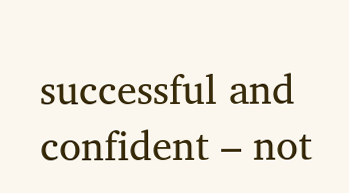successful and confident – not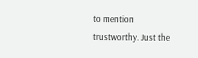to mention trustworthy. Just the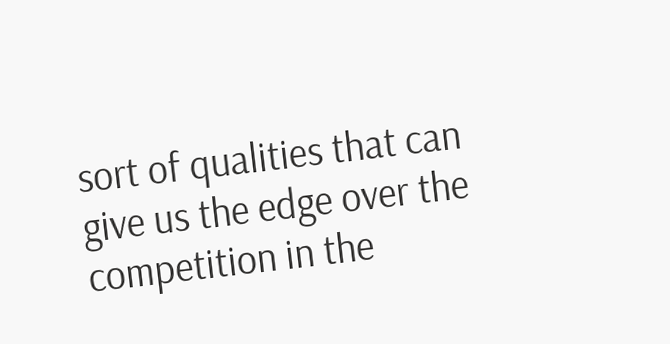sort of qualities that can give us the edge over the competition in the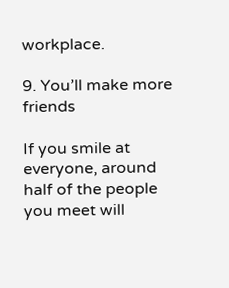workplace.

9. You’ll make more friends

If you smile at everyone, around half of the people you meet will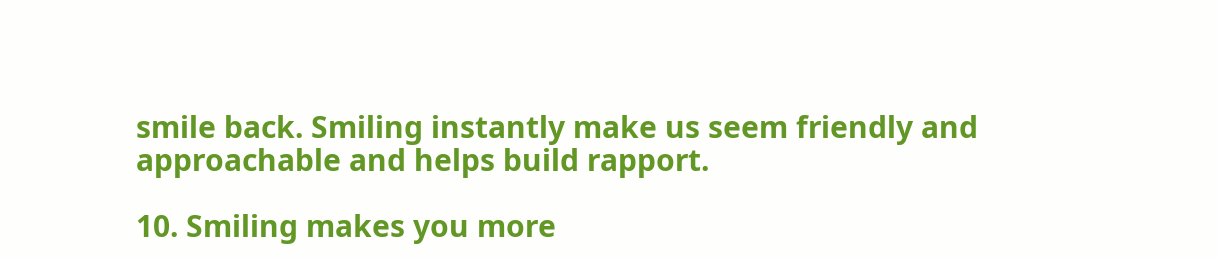smile back. Smiling instantly make us seem friendly and approachable and helps build rapport.

10. Smiling makes you more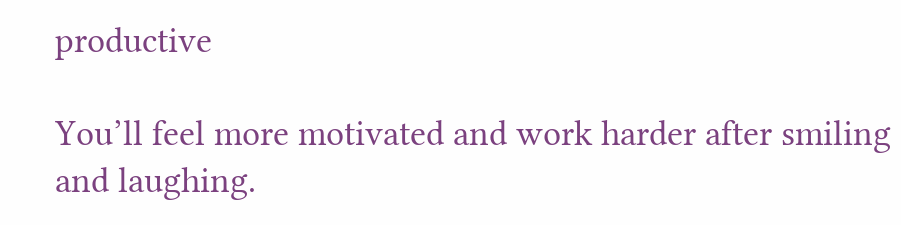productive

You’ll feel more motivated and work harder after smiling and laughing.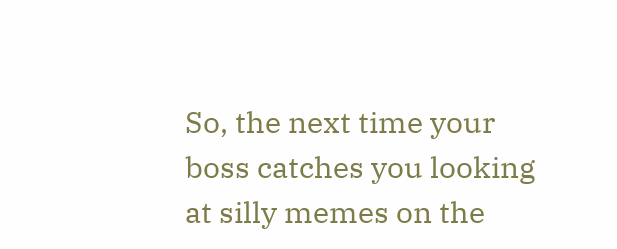So, the next time your boss catches you looking at silly memes on the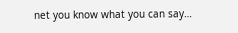net you know what you can say…